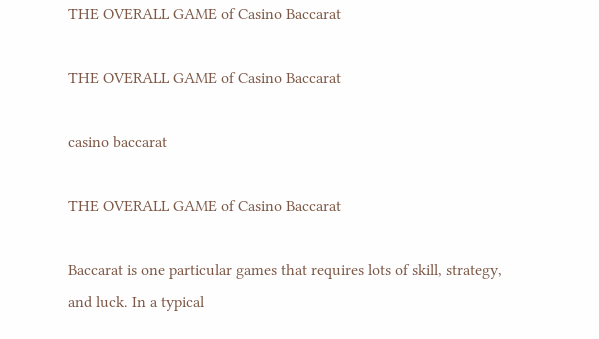THE OVERALL GAME of Casino Baccarat

THE OVERALL GAME of Casino Baccarat

casino baccarat

THE OVERALL GAME of Casino Baccarat

Baccarat is one particular games that requires lots of skill, strategy, and luck. In a typical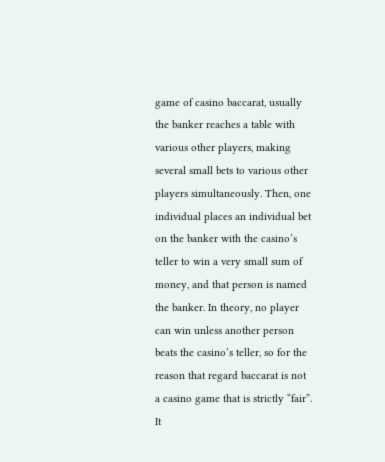game of casino baccarat, usually the banker reaches a table with various other players, making several small bets to various other players simultaneously. Then, one individual places an individual bet on the banker with the casino’s teller to win a very small sum of money, and that person is named the banker. In theory, no player can win unless another person beats the casino’s teller, so for the reason that regard baccarat is not a casino game that is strictly “fair”. It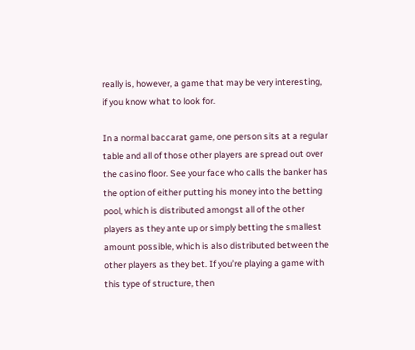really is, however, a game that may be very interesting, if you know what to look for.

In a normal baccarat game, one person sits at a regular table and all of those other players are spread out over the casino floor. See your face who calls the banker has the option of either putting his money into the betting pool, which is distributed amongst all of the other players as they ante up or simply betting the smallest amount possible, which is also distributed between the other players as they bet. If you’re playing a game with this type of structure, then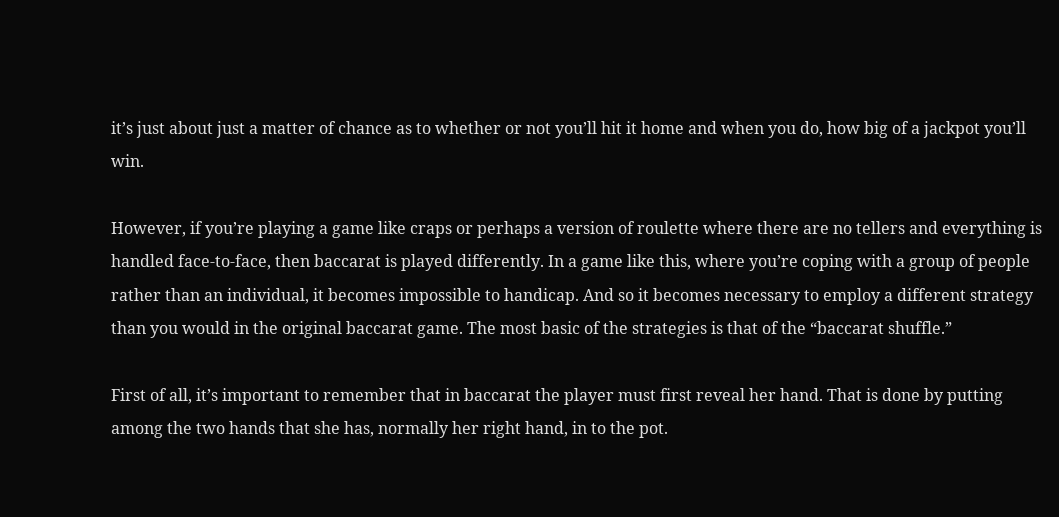it’s just about just a matter of chance as to whether or not you’ll hit it home and when you do, how big of a jackpot you’ll win.

However, if you’re playing a game like craps or perhaps a version of roulette where there are no tellers and everything is handled face-to-face, then baccarat is played differently. In a game like this, where you’re coping with a group of people rather than an individual, it becomes impossible to handicap. And so it becomes necessary to employ a different strategy than you would in the original baccarat game. The most basic of the strategies is that of the “baccarat shuffle.”

First of all, it’s important to remember that in baccarat the player must first reveal her hand. That is done by putting among the two hands that she has, normally her right hand, in to the pot.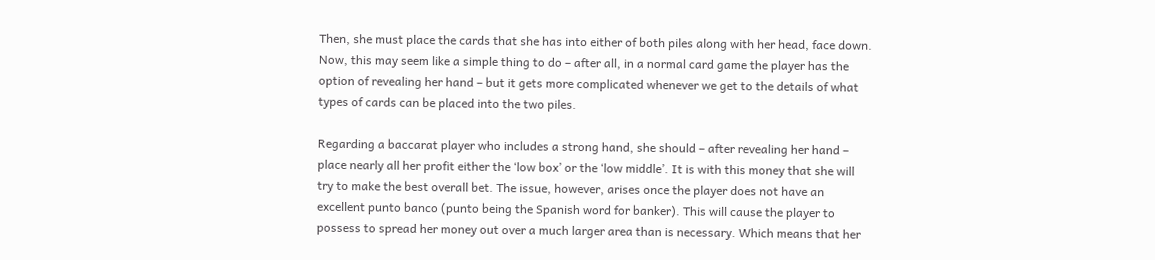Then, she must place the cards that she has into either of both piles along with her head, face down. Now, this may seem like a simple thing to do – after all, in a normal card game the player has the option of revealing her hand – but it gets more complicated whenever we get to the details of what types of cards can be placed into the two piles.

Regarding a baccarat player who includes a strong hand, she should – after revealing her hand – place nearly all her profit either the ‘low box’ or the ‘low middle’. It is with this money that she will try to make the best overall bet. The issue, however, arises once the player does not have an excellent punto banco (punto being the Spanish word for banker). This will cause the player to possess to spread her money out over a much larger area than is necessary. Which means that her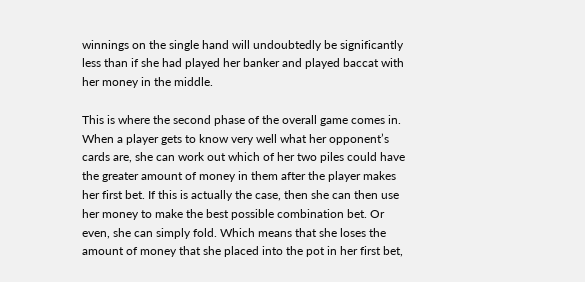winnings on the single hand will undoubtedly be significantly less than if she had played her banker and played baccat with her money in the middle.

This is where the second phase of the overall game comes in. When a player gets to know very well what her opponent’s cards are, she can work out which of her two piles could have the greater amount of money in them after the player makes her first bet. If this is actually the case, then she can then use her money to make the best possible combination bet. Or even, she can simply fold. Which means that she loses the amount of money that she placed into the pot in her first bet,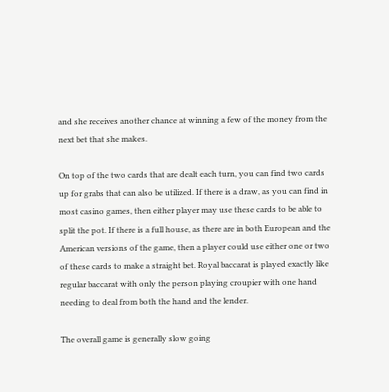and she receives another chance at winning a few of the money from the next bet that she makes.

On top of the two cards that are dealt each turn, you can find two cards up for grabs that can also be utilized. If there is a draw, as you can find in most casino games, then either player may use these cards to be able to split the pot. If there is a full house, as there are in both European and the American versions of the game, then a player could use either one or two of these cards to make a straight bet. Royal baccarat is played exactly like regular baccarat with only the person playing croupier with one hand needing to deal from both the hand and the lender.

The overall game is generally slow going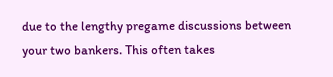due to the lengthy pregame discussions between your two bankers. This often takes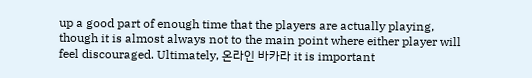up a good part of enough time that the players are actually playing, though it is almost always not to the main point where either player will feel discouraged. Ultimately, 온라인 바카라 it is important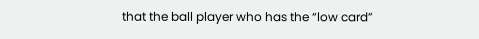that the ball player who has the “low card”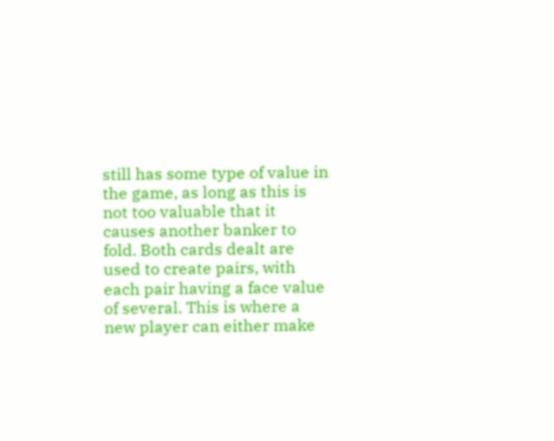still has some type of value in the game, as long as this is not too valuable that it causes another banker to fold. Both cards dealt are used to create pairs, with each pair having a face value of several. This is where a new player can either make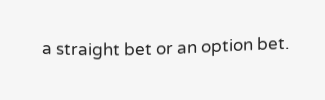a straight bet or an option bet.